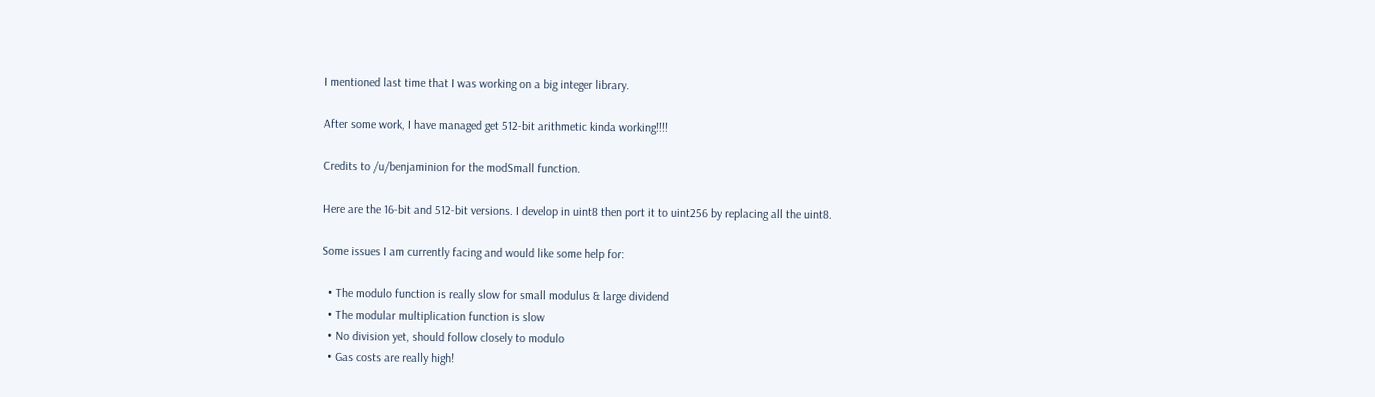I mentioned last time that I was working on a big integer library.

After some work, I have managed get 512-bit arithmetic kinda working!!!!

Credits to /u/benjaminion for the modSmall function.

Here are the 16-bit and 512-bit versions. I develop in uint8 then port it to uint256 by replacing all the uint8.

Some issues I am currently facing and would like some help for:

  • The modulo function is really slow for small modulus & large dividend
  • The modular multiplication function is slow
  • No division yet, should follow closely to modulo
  • Gas costs are really high!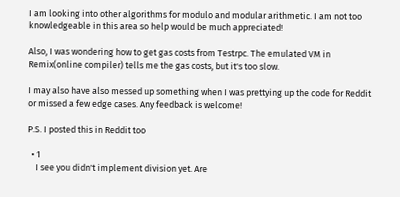I am looking into other algorithms for modulo and modular arithmetic. I am not too knowledgeable in this area so help would be much appreciated!

Also, I was wondering how to get gas costs from Testrpc. The emulated VM in Remix(online compiler) tells me the gas costs, but it's too slow.

I may also have also messed up something when I was prettying up the code for Reddit or missed a few edge cases. Any feedback is welcome!

P.S. I posted this in Reddit too

  • 1
    I see you didn't implement division yet. Are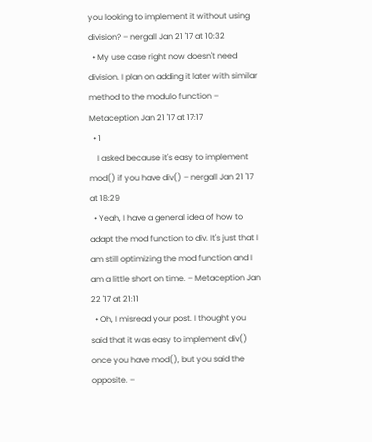you looking to implement it without using division? – nergall Jan 21 '17 at 10:32
  • My use case right now doesn't need division. I plan on adding it later with similar method to the modulo function – Metaception Jan 21 '17 at 17:17
  • 1
    I asked because it's easy to implement mod() if you have div() – nergall Jan 21 '17 at 18:29
  • Yeah, I have a general idea of how to adapt the mod function to div. It's just that I am still optimizing the mod function and I am a little short on time. – Metaception Jan 22 '17 at 21:11
  • Oh, I misread your post. I thought you said that it was easy to implement div() once you have mod(), but you said the opposite. –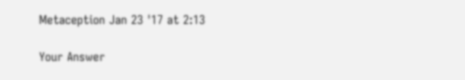Metaception Jan 23 '17 at 2:13

Your Answer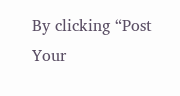By clicking “Post Your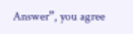Answer”, you agree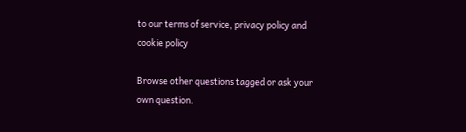to our terms of service, privacy policy and cookie policy

Browse other questions tagged or ask your own question.